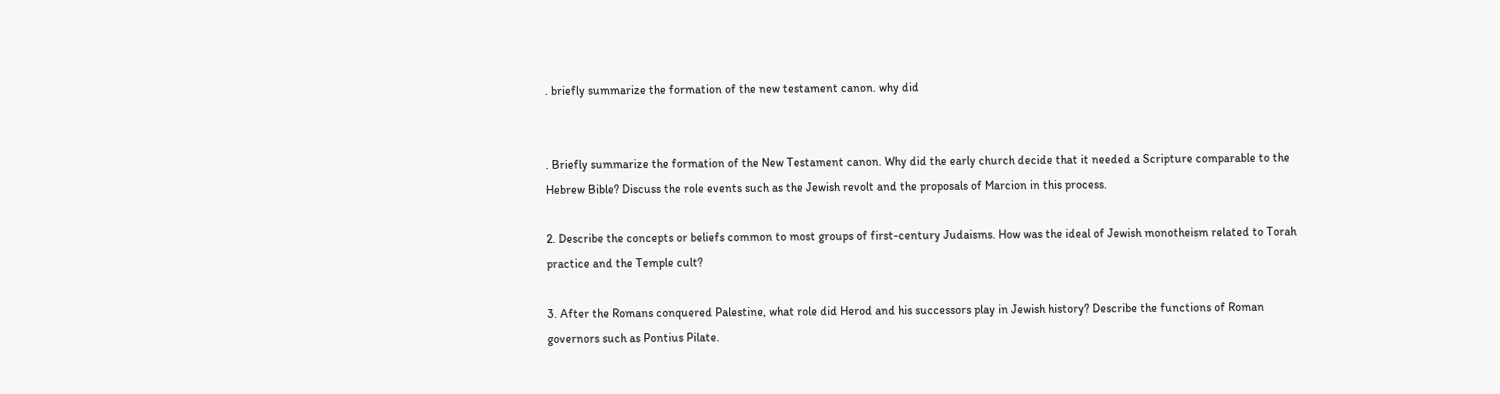. briefly summarize the formation of the new testament canon. why did


. Briefly summarize the formation of the New Testament canon. Why did the early church decide that it needed a Scripture comparable to the Hebrew Bible? Discuss the role events such as the Jewish revolt and the proposals of Marcion in this process.

2. Describe the concepts or beliefs common to most groups of first-century Judaisms. How was the ideal of Jewish monotheism related to Torah practice and the Temple cult?

3. After the Romans conquered Palestine, what role did Herod and his successors play in Jewish history? Describe the functions of Roman governors such as Pontius Pilate.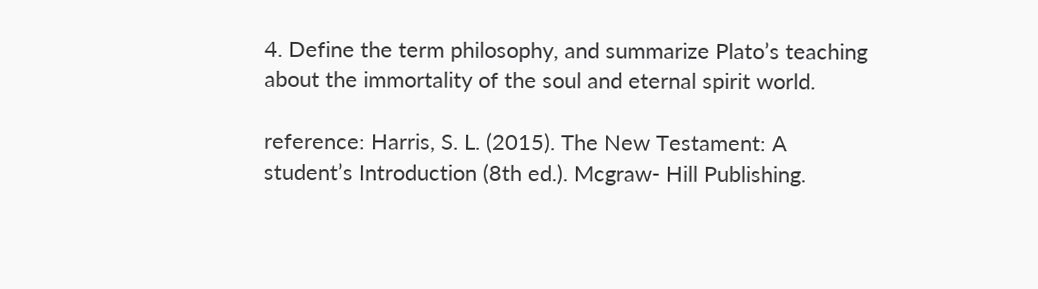4. Define the term philosophy, and summarize Plato’s teaching about the immortality of the soul and eternal spirit world.

reference: Harris, S. L. (2015). The New Testament: A student’s Introduction (8th ed.). Mcgraw- Hill Publishing.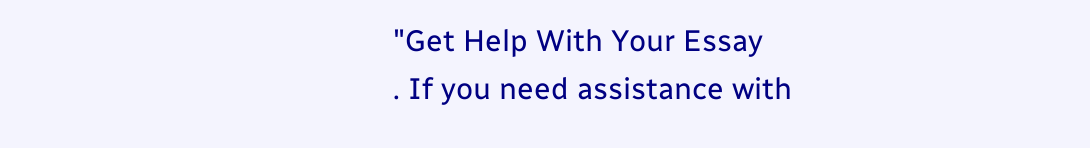"Get Help With Your Essay
. If you need assistance with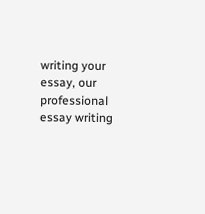writing your essay, our professional essay writing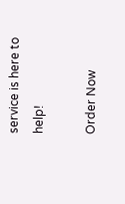service is here to help!

Order Now